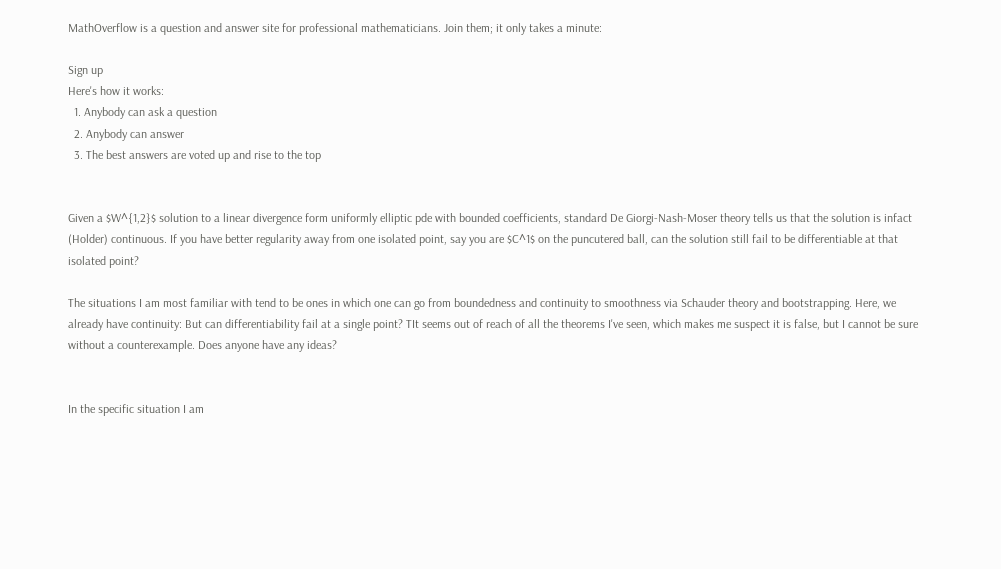MathOverflow is a question and answer site for professional mathematicians. Join them; it only takes a minute:

Sign up
Here's how it works:
  1. Anybody can ask a question
  2. Anybody can answer
  3. The best answers are voted up and rise to the top


Given a $W^{1,2}$ solution to a linear divergence form uniformly elliptic pde with bounded coefficients, standard De Giorgi-Nash-Moser theory tells us that the solution is infact (Holder) continuous. If you have better regularity away from one isolated point, say you are $C^1$ on the puncutered ball, can the solution still fail to be differentiable at that isolated point?

The situations I am most familiar with tend to be ones in which one can go from boundedness and continuity to smoothness via Schauder theory and bootstrapping. Here, we already have continuity: But can differentiability fail at a single point? TIt seems out of reach of all the theorems I've seen, which makes me suspect it is false, but I cannot be sure without a counterexample. Does anyone have any ideas?


In the specific situation I am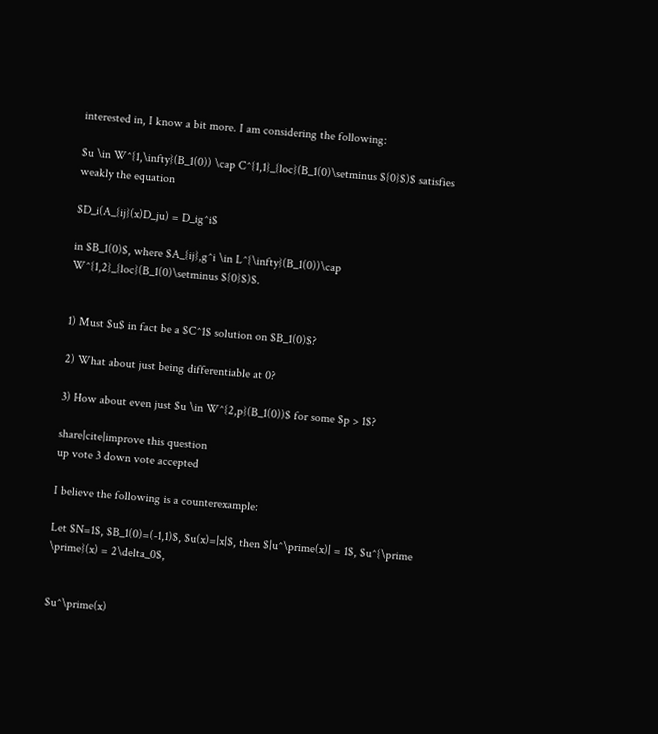interested in, I know a bit more. I am considering the following:

$u \in W^{1,\infty}(B_1(0)) \cap C^{1,1}_{loc}(B_1(0)\setminus ${0}$)$ satisfies weakly the equation

$D_i(A_{ij}(x)D_ju) = D_ig^i$

in $B_1(0)$, where $A_{ij},g^i \in L^{\infty}(B_1(0))\cap W^{1,2}_{loc}(B_1(0)\setminus ${0}$)$.


1) Must $u$ in fact be a $C^1$ solution on $B_1(0)$?

2) What about just being differentiable at 0?

3) How about even just $u \in W^{2,p}(B_1(0))$ for some $p > 1$?

share|cite|improve this question
up vote 3 down vote accepted

I believe the following is a counterexample:

Let $N=1$, $B_1(0)=(-1,1)$, $u(x)=|x|$, then $|u^\prime(x)| = 1$, $u^{\prime \prime}(x) = 2\delta_0$,


$u^\prime(x)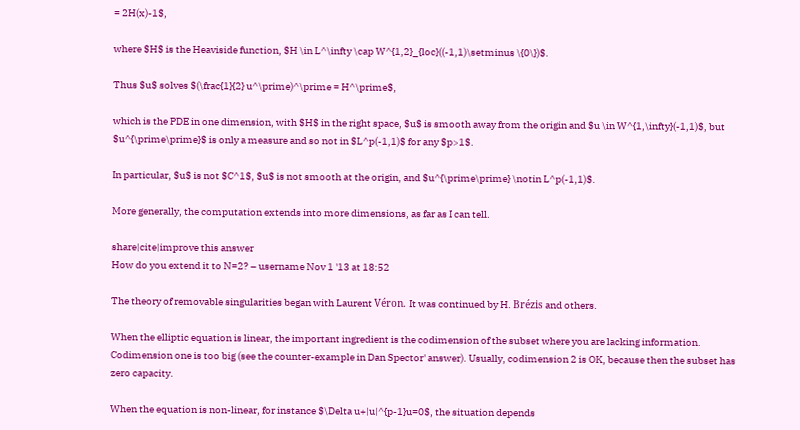= 2H(x)-1$,

where $H$ is the Heaviside function, $H \in L^\infty \cap W^{1,2}_{loc}((-1,1)\setminus \{0\})$.

Thus $u$ solves $(\frac{1}{2} u^\prime)^\prime = H^\prime$,

which is the PDE in one dimension, with $H$ in the right space, $u$ is smooth away from the origin and $u \in W^{1,\infty}(-1,1)$, but $u^{\prime\prime}$ is only a measure and so not in $L^p(-1,1)$ for any $p>1$.

In particular, $u$ is not $C^1$, $u$ is not smooth at the origin, and $u^{\prime\prime} \notin L^p(-1,1)$.

More generally, the computation extends into more dimensions, as far as I can tell.

share|cite|improve this answer
How do you extend it to N=2? – username Nov 1 '13 at 18:52

The theory of removable singularities began with Laurent Véron. It was continued by H. Brézis and others.

When the elliptic equation is linear, the important ingredient is the codimension of the subset where you are lacking information. Codimension one is too big (see the counter-example in Dan Spector' answer). Usually, codimension 2 is OK, because then the subset has zero capacity.

When the equation is non-linear, for instance $\Delta u+|u|^{p-1}u=0$, the situation depends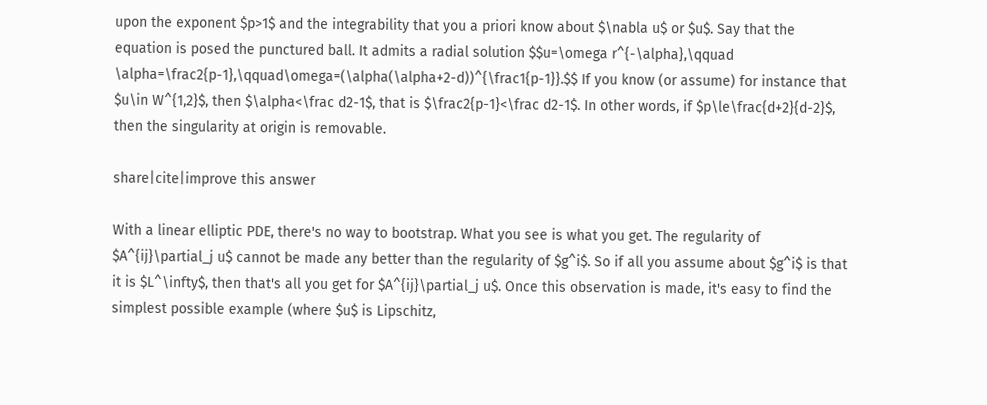upon the exponent $p>1$ and the integrability that you a priori know about $\nabla u$ or $u$. Say that the equation is posed the punctured ball. It admits a radial solution $$u=\omega r^{-\alpha},\qquad \alpha=\frac2{p-1},\qquad\omega=(\alpha(\alpha+2-d))^{\frac1{p-1}}.$$ If you know (or assume) for instance that $u\in W^{1,2}$, then $\alpha<\frac d2-1$, that is $\frac2{p-1}<\frac d2-1$. In other words, if $p\le\frac{d+2}{d-2}$, then the singularity at origin is removable.

share|cite|improve this answer

With a linear elliptic PDE, there's no way to bootstrap. What you see is what you get. The regularity of $A^{ij}\partial_j u$ cannot be made any better than the regularity of $g^i$. So if all you assume about $g^i$ is that it is $L^\infty$, then that's all you get for $A^{ij}\partial_j u$. Once this observation is made, it's easy to find the simplest possible example (where $u$ is Lipschitz,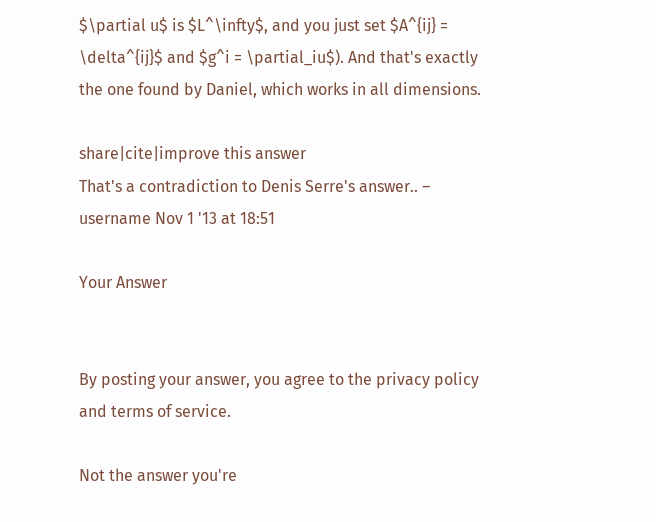$\partial u$ is $L^\infty$, and you just set $A^{ij} = \delta^{ij}$ and $g^i = \partial_iu$). And that's exactly the one found by Daniel, which works in all dimensions.

share|cite|improve this answer
That's a contradiction to Denis Serre's answer.. – username Nov 1 '13 at 18:51

Your Answer


By posting your answer, you agree to the privacy policy and terms of service.

Not the answer you're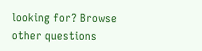looking for? Browse other questions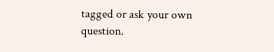tagged or ask your own question.